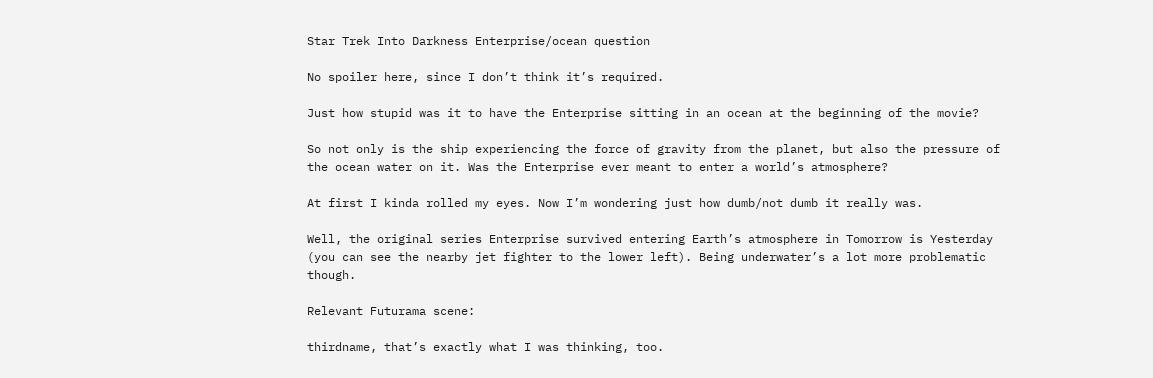Star Trek Into Darkness Enterprise/ocean question

No spoiler here, since I don’t think it’s required.

Just how stupid was it to have the Enterprise sitting in an ocean at the beginning of the movie?

So not only is the ship experiencing the force of gravity from the planet, but also the pressure of the ocean water on it. Was the Enterprise ever meant to enter a world’s atmosphere?

At first I kinda rolled my eyes. Now I’m wondering just how dumb/not dumb it really was.

Well, the original series Enterprise survived entering Earth’s atmosphere in Tomorrow is Yesterday (you can see the nearby jet fighter to the lower left). Being underwater’s a lot more problematic though.

Relevant Futurama scene:

thirdname, that’s exactly what I was thinking, too.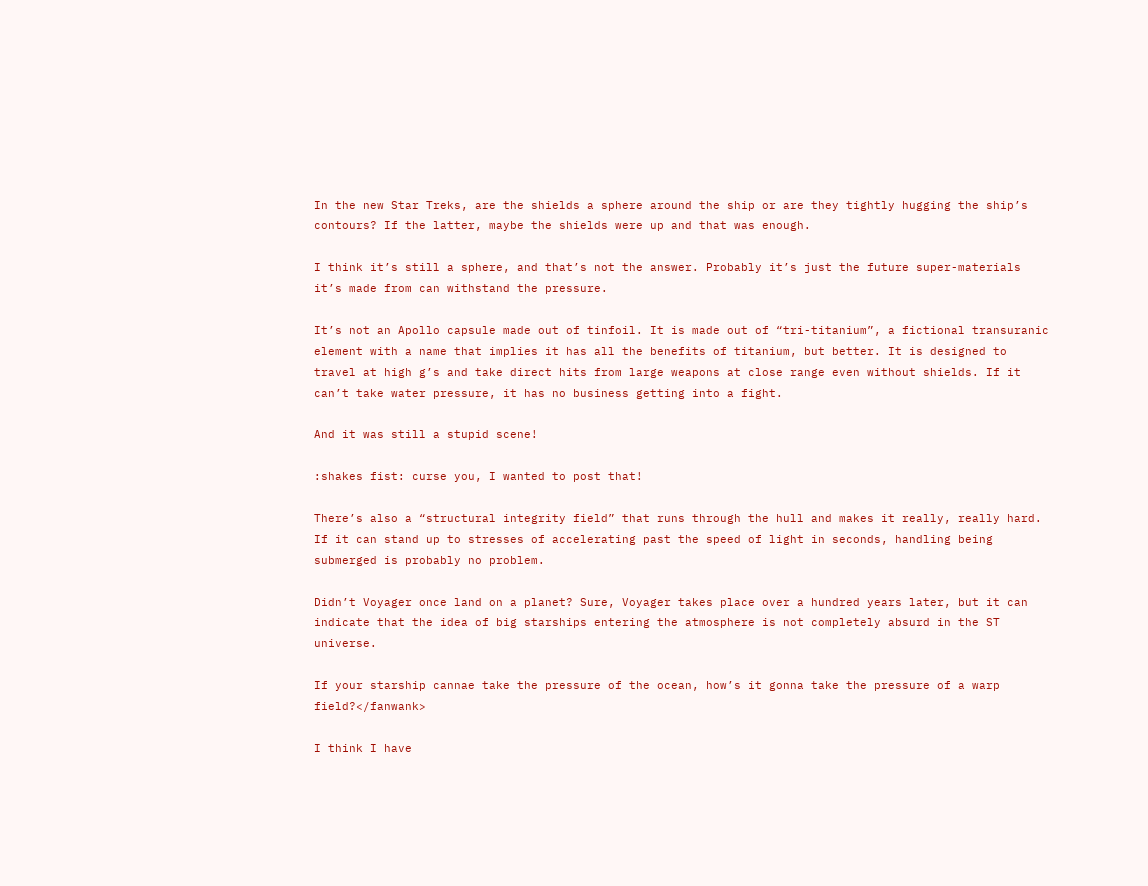In the new Star Treks, are the shields a sphere around the ship or are they tightly hugging the ship’s contours? If the latter, maybe the shields were up and that was enough.

I think it’s still a sphere, and that’s not the answer. Probably it’s just the future super-materials it’s made from can withstand the pressure.

It’s not an Apollo capsule made out of tinfoil. It is made out of “tri-titanium”, a fictional transuranic element with a name that implies it has all the benefits of titanium, but better. It is designed to travel at high g’s and take direct hits from large weapons at close range even without shields. If it can’t take water pressure, it has no business getting into a fight.

And it was still a stupid scene!

:shakes fist: curse you, I wanted to post that!

There’s also a “structural integrity field” that runs through the hull and makes it really, really hard. If it can stand up to stresses of accelerating past the speed of light in seconds, handling being submerged is probably no problem.

Didn’t Voyager once land on a planet? Sure, Voyager takes place over a hundred years later, but it can indicate that the idea of big starships entering the atmosphere is not completely absurd in the ST universe.

If your starship cannae take the pressure of the ocean, how’s it gonna take the pressure of a warp field?</fanwank>

I think I have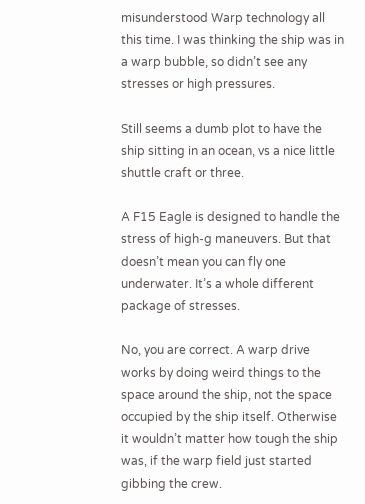misunderstood Warp technology all this time. I was thinking the ship was in a warp bubble, so didn’t see any stresses or high pressures.

Still seems a dumb plot to have the ship sitting in an ocean, vs a nice little shuttle craft or three.

A F15 Eagle is designed to handle the stress of high-g maneuvers. But that doesn’t mean you can fly one underwater. It’s a whole different package of stresses.

No, you are correct. A warp drive works by doing weird things to the space around the ship, not the space occupied by the ship itself. Otherwise it wouldn’t matter how tough the ship was, if the warp field just started gibbing the crew.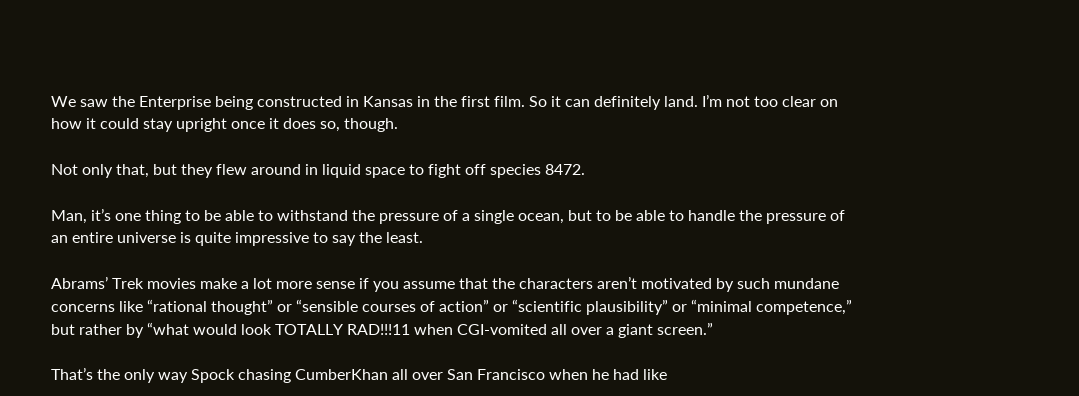We saw the Enterprise being constructed in Kansas in the first film. So it can definitely land. I’m not too clear on how it could stay upright once it does so, though.

Not only that, but they flew around in liquid space to fight off species 8472.

Man, it’s one thing to be able to withstand the pressure of a single ocean, but to be able to handle the pressure of an entire universe is quite impressive to say the least.

Abrams’ Trek movies make a lot more sense if you assume that the characters aren’t motivated by such mundane concerns like “rational thought” or “sensible courses of action” or “scientific plausibility” or “minimal competence,” but rather by “what would look TOTALLY RAD!!!11 when CGI-vomited all over a giant screen.”

That’s the only way Spock chasing CumberKhan all over San Francisco when he had like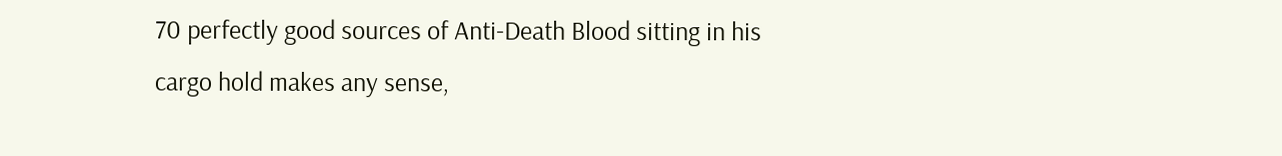70 perfectly good sources of Anti-Death Blood sitting in his cargo hold makes any sense,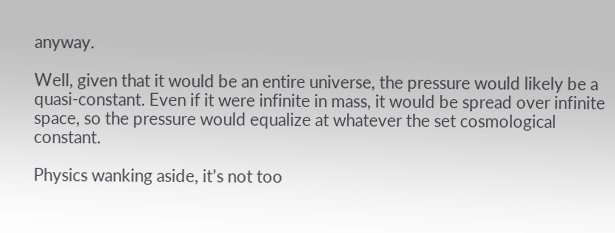anyway.

Well, given that it would be an entire universe, the pressure would likely be a quasi-constant. Even if it were infinite in mass, it would be spread over infinite space, so the pressure would equalize at whatever the set cosmological constant.

Physics wanking aside, it’s not too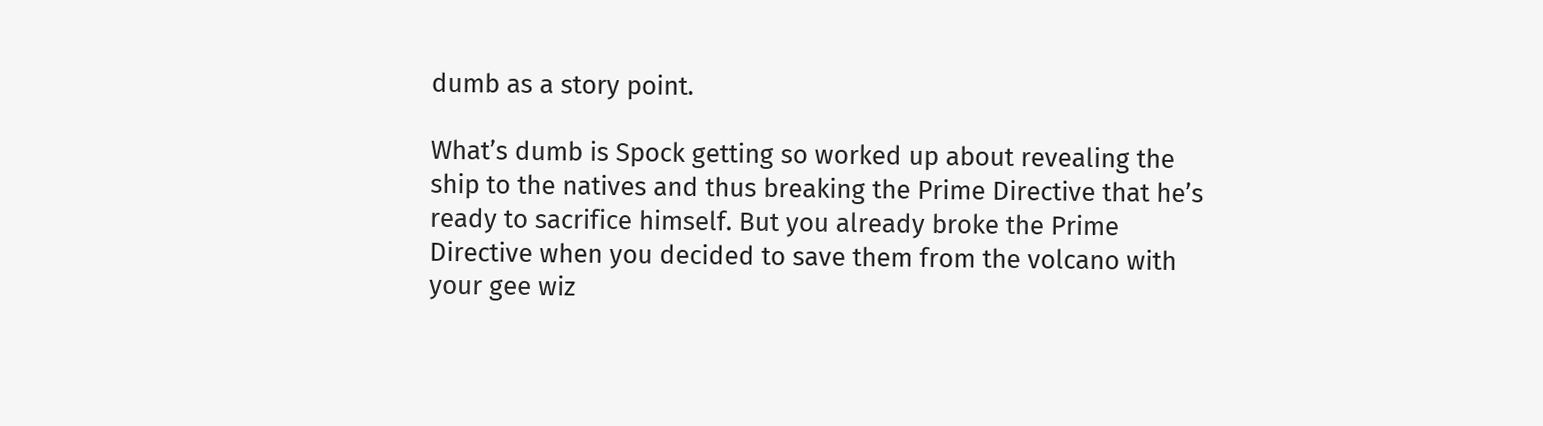dumb as a story point.

What’s dumb is Spock getting so worked up about revealing the ship to the natives and thus breaking the Prime Directive that he’s ready to sacrifice himself. But you already broke the Prime Directive when you decided to save them from the volcano with your gee wiz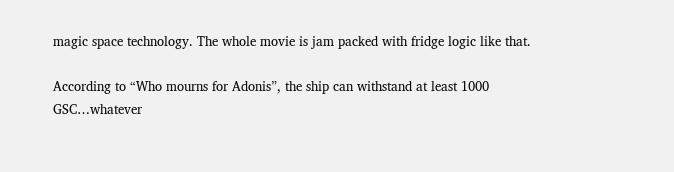magic space technology. The whole movie is jam packed with fridge logic like that.

According to “Who mourns for Adonis”, the ship can withstand at least 1000 GSC…whatever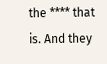the **** that is. And they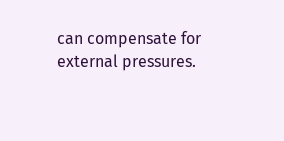can compensate for external pressures.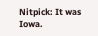Nitpick: It was Iowa.